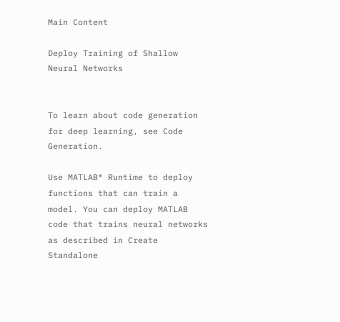Main Content

Deploy Training of Shallow Neural Networks


To learn about code generation for deep learning, see Code Generation.

Use MATLAB® Runtime to deploy functions that can train a model. You can deploy MATLAB code that trains neural networks as described in Create Standalone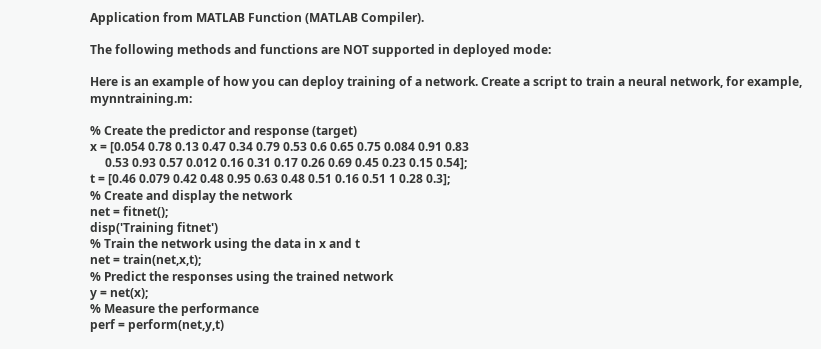Application from MATLAB Function (MATLAB Compiler).

The following methods and functions are NOT supported in deployed mode:

Here is an example of how you can deploy training of a network. Create a script to train a neural network, for example, mynntraining.m:

% Create the predictor and response (target)
x = [0.054 0.78 0.13 0.47 0.34 0.79 0.53 0.6 0.65 0.75 0.084 0.91 0.83
     0.53 0.93 0.57 0.012 0.16 0.31 0.17 0.26 0.69 0.45 0.23 0.15 0.54];
t = [0.46 0.079 0.42 0.48 0.95 0.63 0.48 0.51 0.16 0.51 1 0.28 0.3];
% Create and display the network
net = fitnet();
disp('Training fitnet')
% Train the network using the data in x and t
net = train(net,x,t);
% Predict the responses using the trained network
y = net(x);
% Measure the performance
perf = perform(net,y,t)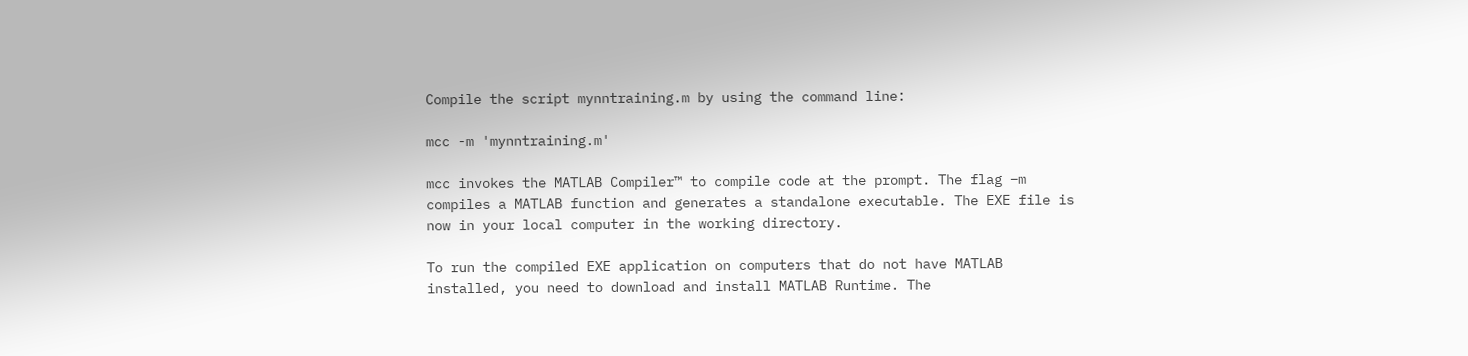Compile the script mynntraining.m by using the command line:

mcc -m 'mynntraining.m'

mcc invokes the MATLAB Compiler™ to compile code at the prompt. The flag –m compiles a MATLAB function and generates a standalone executable. The EXE file is now in your local computer in the working directory.

To run the compiled EXE application on computers that do not have MATLAB installed, you need to download and install MATLAB Runtime. The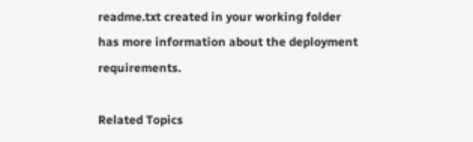readme.txt created in your working folder has more information about the deployment requirements.

Related Topics